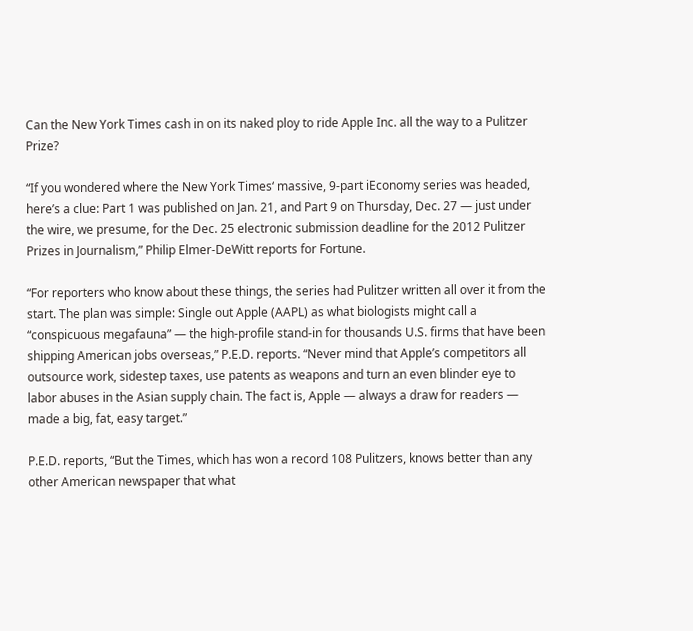Can the New York Times cash in on its naked ploy to ride Apple Inc. all the way to a Pulitzer Prize?

“If you wondered where the New York Times‘ massive, 9-part iEconomy series was headed, here’s a clue: Part 1 was published on Jan. 21, and Part 9 on Thursday, Dec. 27 — just under the wire, we presume, for the Dec. 25 electronic submission deadline for the 2012 Pulitzer Prizes in Journalism,” Philip Elmer-DeWitt reports for Fortune.

“For reporters who know about these things, the series had Pulitzer written all over it from the start. The plan was simple: Single out Apple (AAPL) as what biologists might call a “conspicuous megafauna” — the high-profile stand-in for thousands U.S. firms that have been shipping American jobs overseas,” P.E.D. reports. “Never mind that Apple’s competitors all outsource work, sidestep taxes, use patents as weapons and turn an even blinder eye to labor abuses in the Asian supply chain. The fact is, Apple — always a draw for readers — made a big, fat, easy target.”

P.E.D. reports, “But the Times, which has won a record 108 Pulitzers, knows better than any other American newspaper that what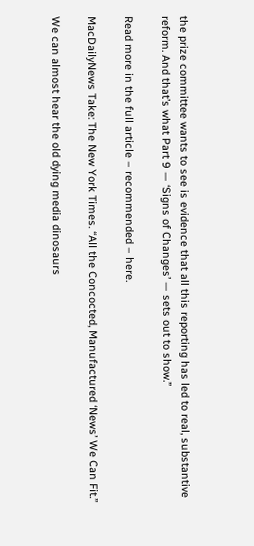the prize committee wants to see is evidence that all this reporting has led to real, substantive reform. And that’s what Part 9 — ‘Signs of Changes’ — sets out to show.”

Read more in the full article – recommended – here.

MacDailyNews Take: The New York Times. “All the Concocted, Manufactured ‘News’ We Can Fit.”

We can almost hear the old dying media dinosaurs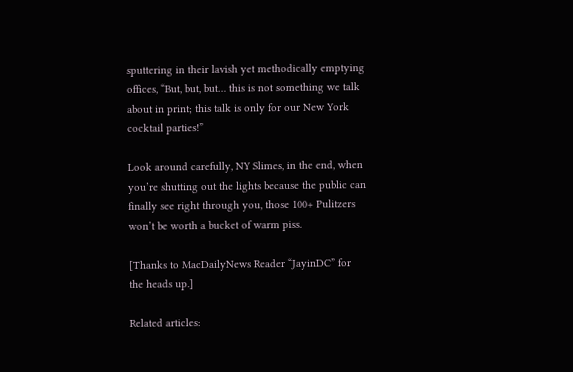sputtering in their lavish yet methodically emptying offices, “But, but, but… this is not something we talk about in print; this talk is only for our New York cocktail parties!”

Look around carefully, NY Slimes, in the end, when you’re shutting out the lights because the public can finally see right through you, those 100+ Pulitzers won’t be worth a bucket of warm piss.

[Thanks to MacDailyNews Reader “JayinDC” for the heads up.]

Related articles: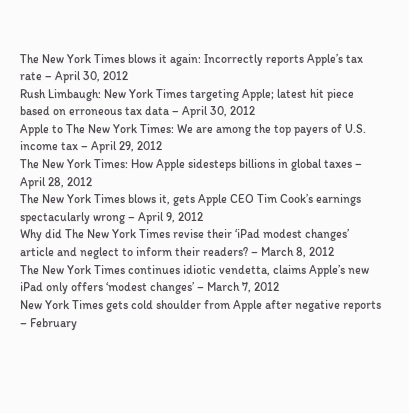The New York Times blows it again: Incorrectly reports Apple’s tax rate – April 30, 2012
Rush Limbaugh: New York Times targeting Apple; latest hit piece based on erroneous tax data – April 30, 2012
Apple to The New York Times: We are among the top payers of U.S. income tax – April 29, 2012
The New York Times: How Apple sidesteps billions in global taxes – April 28, 2012
The New York Times blows it, gets Apple CEO Tim Cook’s earnings spectacularly wrong – April 9, 2012
Why did The New York Times revise their ‘iPad modest changes’ article and neglect to inform their readers? – March 8, 2012
The New York Times continues idiotic vendetta, claims Apple’s new iPad only offers ‘modest changes’ – March 7, 2012
New York Times gets cold shoulder from Apple after negative reports – February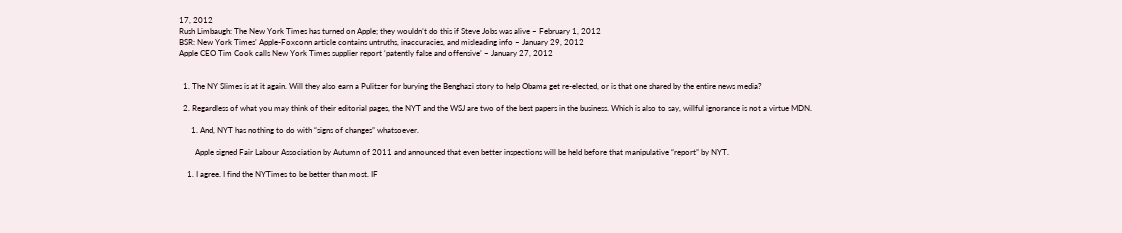17, 2012
Rush Limbaugh: The New York Times has turned on Apple; they wouldn’t do this if Steve Jobs was alive – February 1, 2012
BSR: New York Times’ Apple-Foxconn article contains untruths, inaccuracies, and misleading info – January 29, 2012
Apple CEO Tim Cook calls New York Times supplier report ‘patently false and offensive’ – January 27, 2012


  1. The NY Slimes is at it again. Will they also earn a Pulitzer for burying the Benghazi story to help Obama get re-elected, or is that one shared by the entire news media?

  2. Regardless of what you may think of their editorial pages, the NYT and the WSJ are two of the best papers in the business. Which is also to say, willful ignorance is not a virtue MDN.

      1. And, NYT has nothing to do with “signs of changes” whatsoever.

        Apple signed Fair Labour Association by Autumn of 2011 and announced that even better inspections will be held before that manipulative “report” by NYT.

    1. I agree. I find the NYTimes to be better than most. IF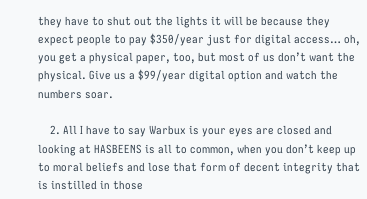they have to shut out the lights it will be because they expect people to pay $350/year just for digital access… oh, you get a physical paper, too, but most of us don’t want the physical. Give us a $99/year digital option and watch the numbers soar.

    2. All I have to say Warbux is your eyes are closed and looking at HASBEENS is all to common, when you don’t keep up to moral beliefs and lose that form of decent integrity that is instilled in those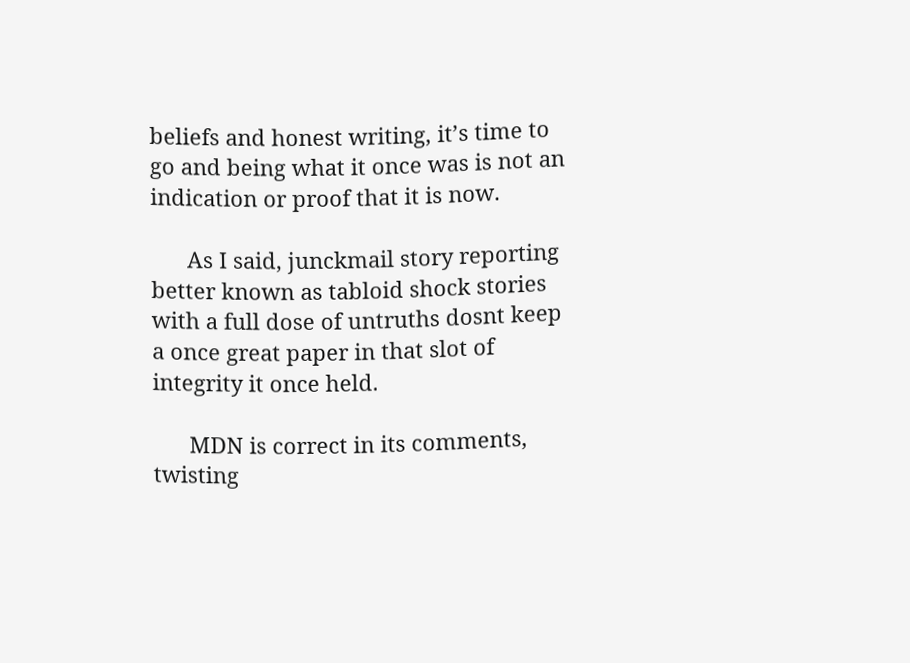beliefs and honest writing, it’s time to go and being what it once was is not an indication or proof that it is now.

      As I said, junckmail story reporting better known as tabloid shock stories with a full dose of untruths dosnt keep a once great paper in that slot of integrity it once held.

      MDN is correct in its comments, twisting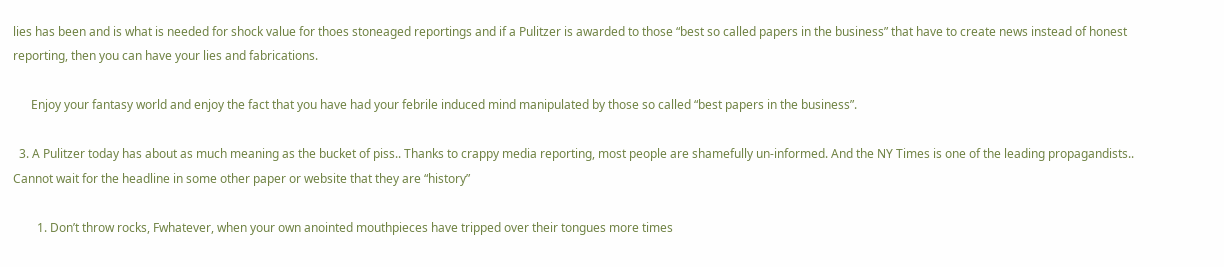lies has been and is what is needed for shock value for thoes stoneaged reportings and if a Pulitzer is awarded to those “best so called papers in the business” that have to create news instead of honest reporting, then you can have your lies and fabrications.

      Enjoy your fantasy world and enjoy the fact that you have had your febrile induced mind manipulated by those so called “best papers in the business”.

  3. A Pulitzer today has about as much meaning as the bucket of piss.. Thanks to crappy media reporting, most people are shamefully un-informed. And the NY Times is one of the leading propagandists.. Cannot wait for the headline in some other paper or website that they are “history”

        1. Don’t throw rocks, Fwhatever, when your own anointed mouthpieces have tripped over their tongues more times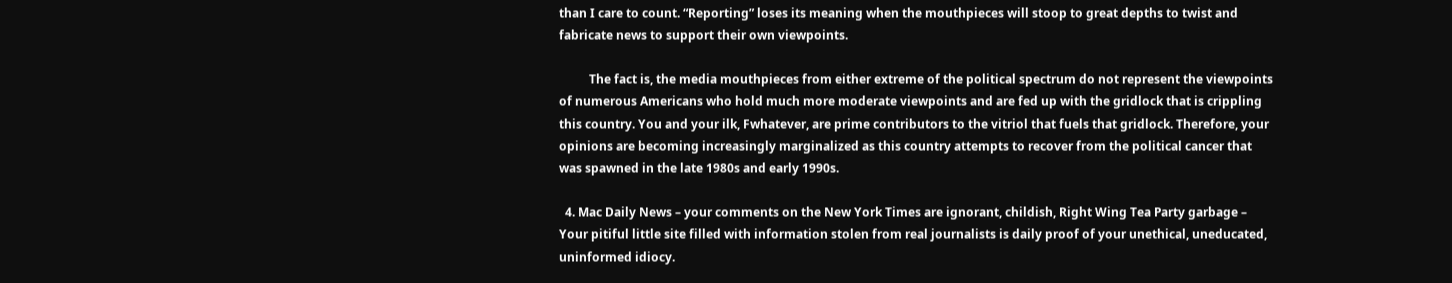than I care to count. “Reporting” loses its meaning when the mouthpieces will stoop to great depths to twist and fabricate news to support their own viewpoints.

          The fact is, the media mouthpieces from either extreme of the political spectrum do not represent the viewpoints of numerous Americans who hold much more moderate viewpoints and are fed up with the gridlock that is crippling this country. You and your ilk, Fwhatever, are prime contributors to the vitriol that fuels that gridlock. Therefore, your opinions are becoming increasingly marginalized as this country attempts to recover from the political cancer that was spawned in the late 1980s and early 1990s.

  4. Mac Daily News – your comments on the New York Times are ignorant, childish, Right Wing Tea Party garbage – Your pitiful little site filled with information stolen from real journalists is daily proof of your unethical, uneducated, uninformed idiocy.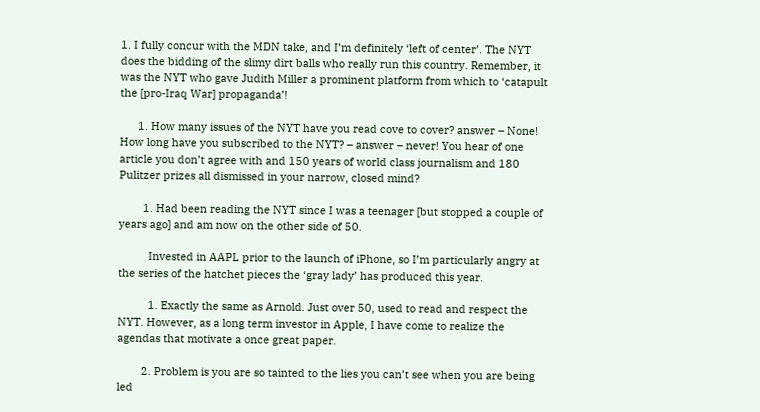1. I fully concur with the MDN take, and I’m definitely ‘left of center’. The NYT does the bidding of the slimy dirt balls who really run this country. Remember, it was the NYT who gave Judith Miller a prominent platform from which to ‘catapult the [pro-Iraq War] propaganda’!

      1. How many issues of the NYT have you read cove to cover? answer – None! How long have you subscribed to the NYT? – answer – never! You hear of one article you don’t agree with and 150 years of world class journalism and 180 Pulitzer prizes all dismissed in your narrow, closed mind?

        1. Had been reading the NYT since I was a teenager [but stopped a couple of years ago] and am now on the other side of 50.

          Invested in AAPL prior to the launch of iPhone, so I’m particularly angry at the series of the hatchet pieces the ‘gray lady’ has produced this year.

          1. Exactly the same as Arnold. Just over 50, used to read and respect the NYT. However, as a long term investor in Apple, I have come to realize the agendas that motivate a once great paper.

        2. Problem is you are so tainted to the lies you can’t see when you are being led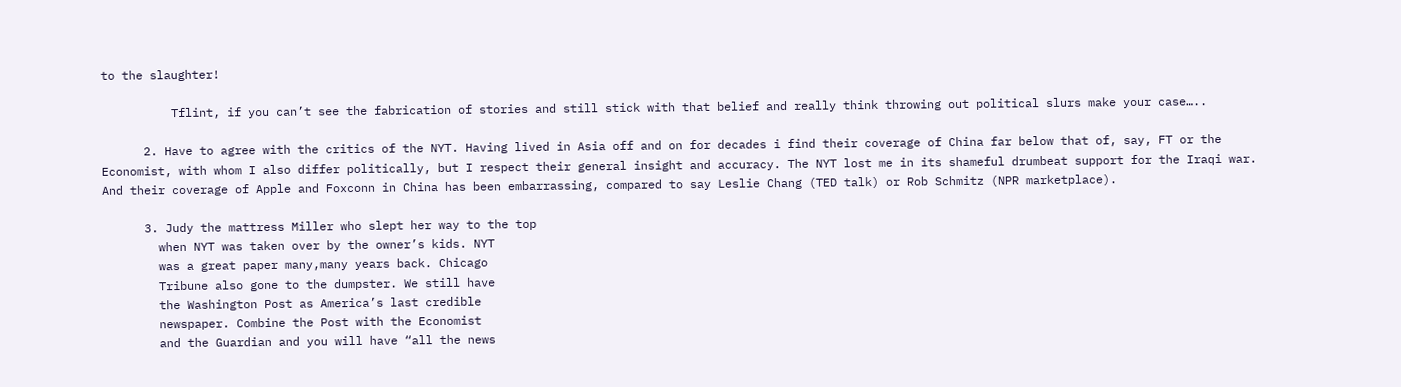to the slaughter!

          Tflint, if you can’t see the fabrication of stories and still stick with that belief and really think throwing out political slurs make your case…..

      2. Have to agree with the critics of the NYT. Having lived in Asia off and on for decades i find their coverage of China far below that of, say, FT or the Economist, with whom I also differ politically, but I respect their general insight and accuracy. The NYT lost me in its shameful drumbeat support for the Iraqi war. And their coverage of Apple and Foxconn in China has been embarrassing, compared to say Leslie Chang (TED talk) or Rob Schmitz (NPR marketplace).

      3. Judy the mattress Miller who slept her way to the top
        when NYT was taken over by the owner’s kids. NYT
        was a great paper many,many years back. Chicago
        Tribune also gone to the dumpster. We still have
        the Washington Post as America’s last credible
        newspaper. Combine the Post with the Economist
        and the Guardian and you will have “all the news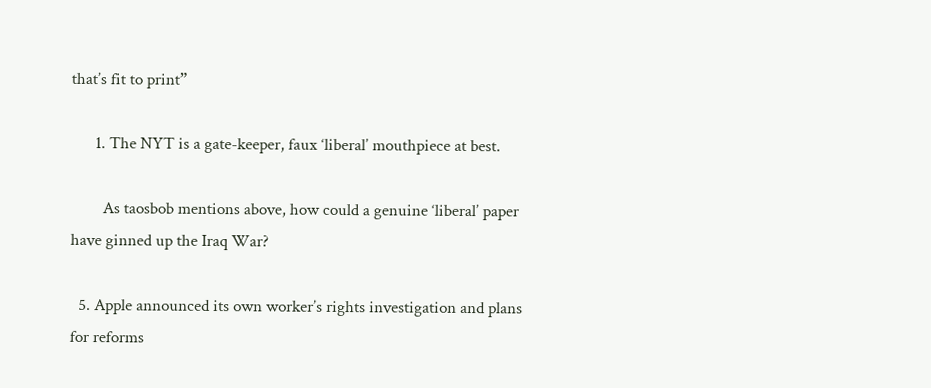that’s fit to print”

      1. The NYT is a gate-keeper, faux ‘liberal’ mouthpiece at best.

        As taosbob mentions above, how could a genuine ‘liberal’ paper have ginned up the Iraq War?

  5. Apple announced its own worker’s rights investigation and plans for reforms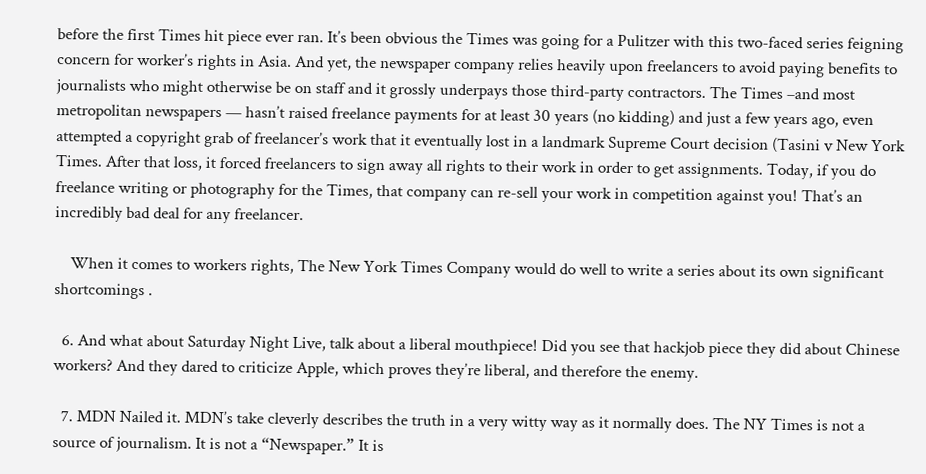before the first Times hit piece ever ran. It’s been obvious the Times was going for a Pulitzer with this two-faced series feigning concern for worker’s rights in Asia. And yet, the newspaper company relies heavily upon freelancers to avoid paying benefits to journalists who might otherwise be on staff and it grossly underpays those third-party contractors. The Times –and most metropolitan newspapers — hasn’t raised freelance payments for at least 30 years (no kidding) and just a few years ago, even attempted a copyright grab of freelancer’s work that it eventually lost in a landmark Supreme Court decision (Tasini v New York Times. After that loss, it forced freelancers to sign away all rights to their work in order to get assignments. Today, if you do freelance writing or photography for the Times, that company can re-sell your work in competition against you! That’s an incredibly bad deal for any freelancer.

    When it comes to workers rights, The New York Times Company would do well to write a series about its own significant shortcomings .

  6. And what about Saturday Night Live, talk about a liberal mouthpiece! Did you see that hackjob piece they did about Chinese workers? And they dared to criticize Apple, which proves they’re liberal, and therefore the enemy.

  7. MDN Nailed it. MDN’s take cleverly describes the truth in a very witty way as it normally does. The NY Times is not a source of journalism. It is not a “Newspaper.” It is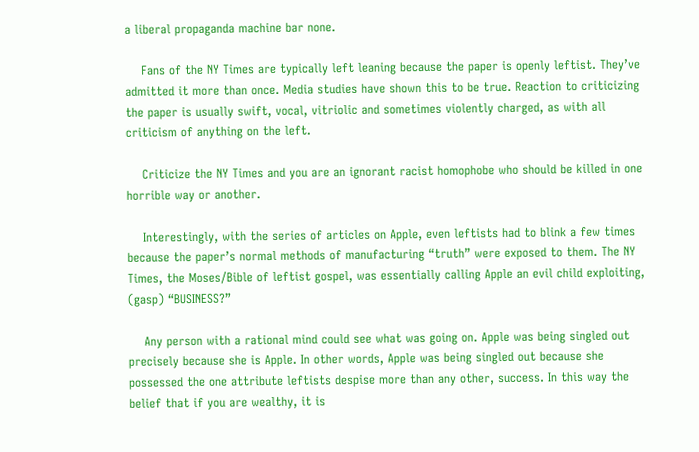a liberal propaganda machine bar none.

    Fans of the NY Times are typically left leaning because the paper is openly leftist. They’ve admitted it more than once. Media studies have shown this to be true. Reaction to criticizing the paper is usually swift, vocal, vitriolic and sometimes violently charged, as with all criticism of anything on the left.

    Criticize the NY Times and you are an ignorant racist homophobe who should be killed in one horrible way or another.

    Interestingly, with the series of articles on Apple, even leftists had to blink a few times because the paper’s normal methods of manufacturing “truth” were exposed to them. The NY Times, the Moses/Bible of leftist gospel, was essentially calling Apple an evil child exploiting, (gasp) “BUSINESS?”

    Any person with a rational mind could see what was going on. Apple was being singled out precisely because she is Apple. In other words, Apple was being singled out because she possessed the one attribute leftists despise more than any other, success. In this way the belief that if you are wealthy, it is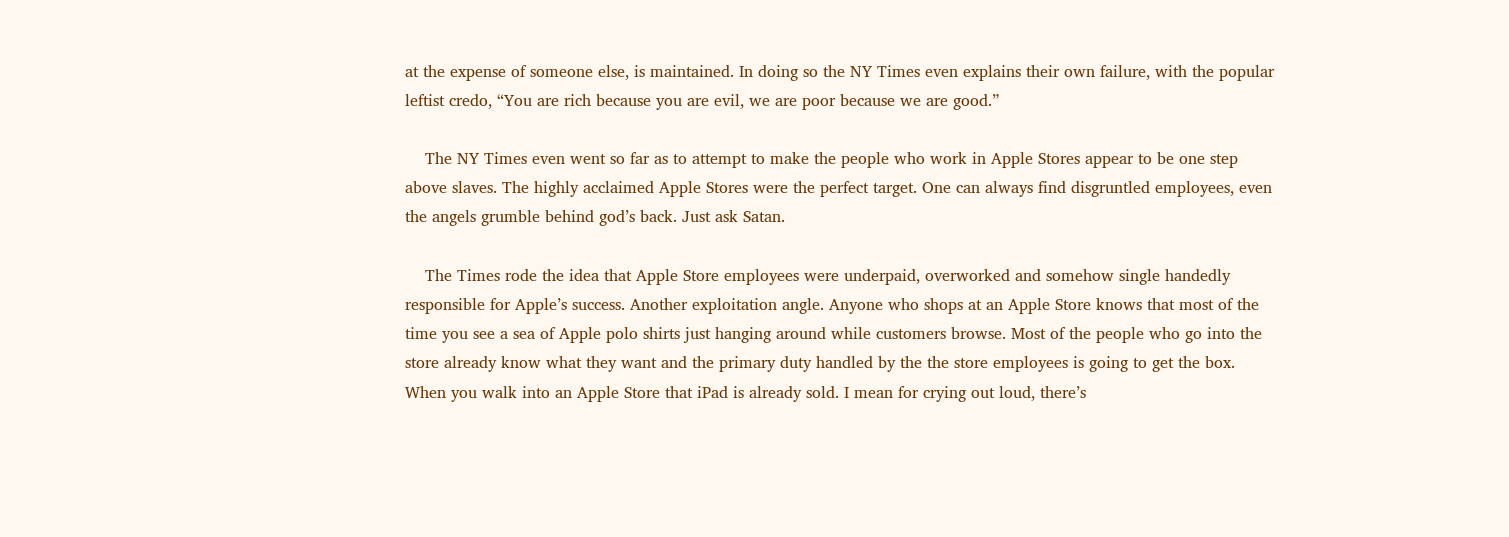at the expense of someone else, is maintained. In doing so the NY Times even explains their own failure, with the popular leftist credo, “You are rich because you are evil, we are poor because we are good.”

    The NY Times even went so far as to attempt to make the people who work in Apple Stores appear to be one step above slaves. The highly acclaimed Apple Stores were the perfect target. One can always find disgruntled employees, even the angels grumble behind god’s back. Just ask Satan.

    The Times rode the idea that Apple Store employees were underpaid, overworked and somehow single handedly responsible for Apple’s success. Another exploitation angle. Anyone who shops at an Apple Store knows that most of the time you see a sea of Apple polo shirts just hanging around while customers browse. Most of the people who go into the store already know what they want and the primary duty handled by the the store employees is going to get the box. When you walk into an Apple Store that iPad is already sold. I mean for crying out loud, there’s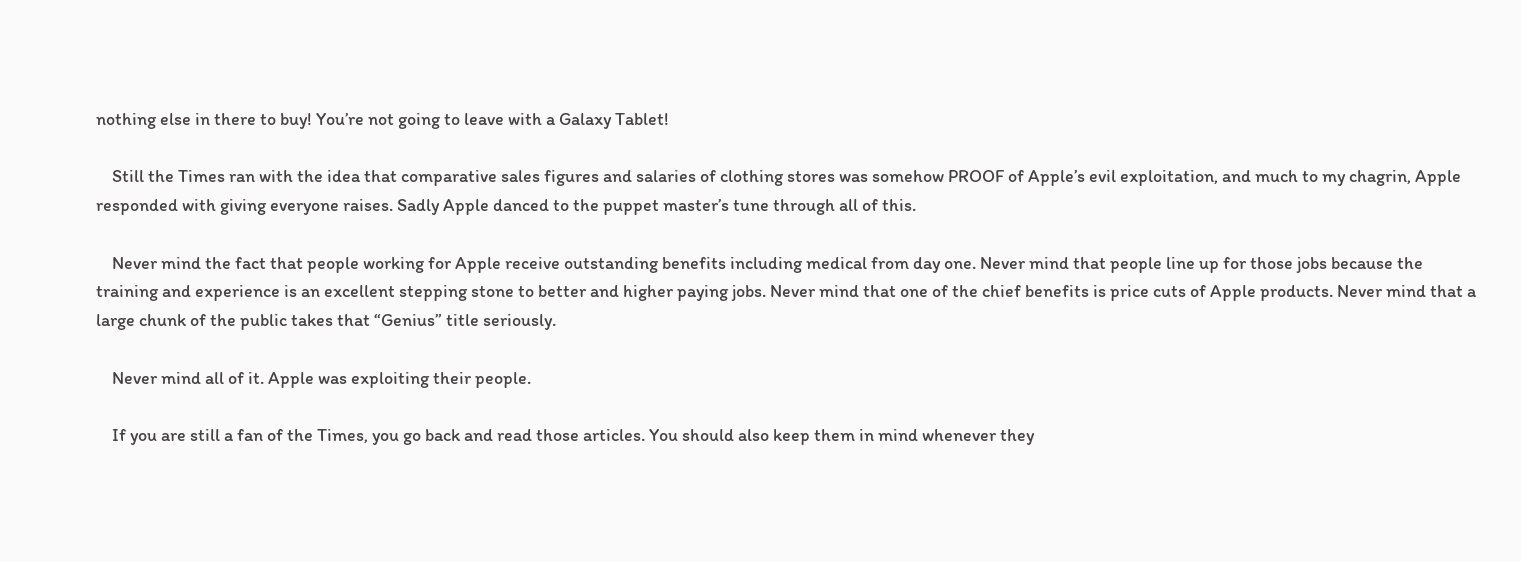nothing else in there to buy! You’re not going to leave with a Galaxy Tablet!

    Still the Times ran with the idea that comparative sales figures and salaries of clothing stores was somehow PROOF of Apple’s evil exploitation, and much to my chagrin, Apple responded with giving everyone raises. Sadly Apple danced to the puppet master’s tune through all of this.

    Never mind the fact that people working for Apple receive outstanding benefits including medical from day one. Never mind that people line up for those jobs because the training and experience is an excellent stepping stone to better and higher paying jobs. Never mind that one of the chief benefits is price cuts of Apple products. Never mind that a large chunk of the public takes that “Genius” title seriously.

    Never mind all of it. Apple was exploiting their people.

    If you are still a fan of the Times, you go back and read those articles. You should also keep them in mind whenever they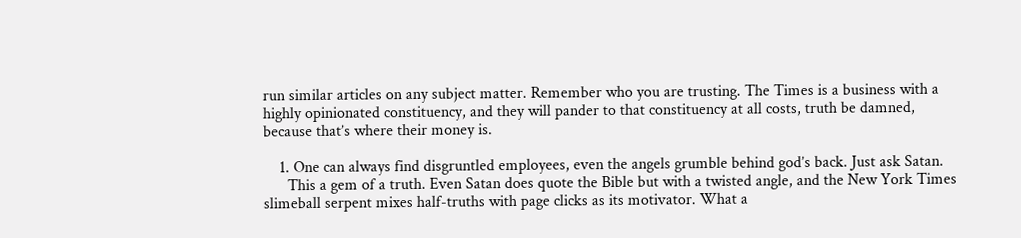run similar articles on any subject matter. Remember who you are trusting. The Times is a business with a highly opinionated constituency, and they will pander to that constituency at all costs, truth be damned, because that’s where their money is.

    1. One can always find disgruntled employees, even the angels grumble behind god’s back. Just ask Satan.
      This a gem of a truth. Even Satan does quote the Bible but with a twisted angle, and the New York Times slimeball serpent mixes half-truths with page clicks as its motivator. What a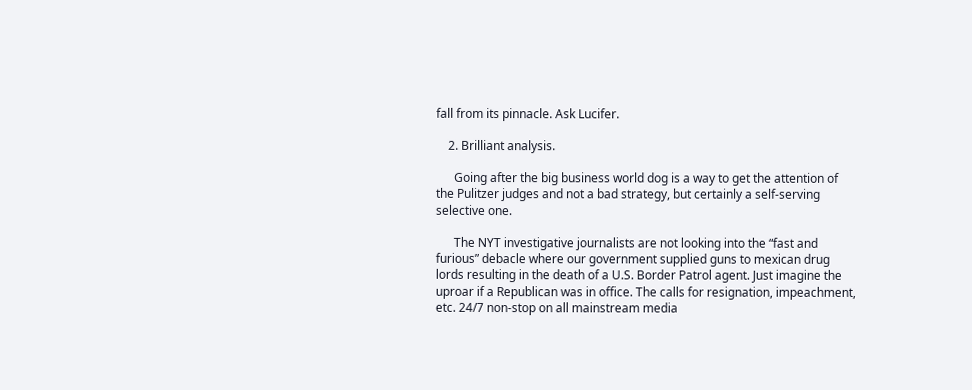fall from its pinnacle. Ask Lucifer.

    2. Brilliant analysis.

      Going after the big business world dog is a way to get the attention of the Pulitzer judges and not a bad strategy, but certainly a self-serving selective one.

      The NYT investigative journalists are not looking into the “fast and furious” debacle where our government supplied guns to mexican drug lords resulting in the death of a U.S. Border Patrol agent. Just imagine the uproar if a Republican was in office. The calls for resignation, impeachment, etc. 24/7 non-stop on all mainstream media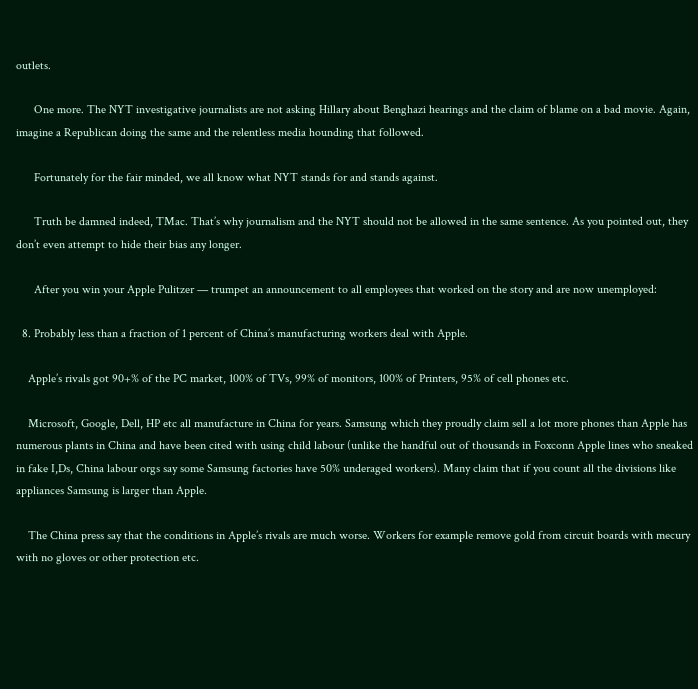outlets.

      One more. The NYT investigative journalists are not asking Hillary about Benghazi hearings and the claim of blame on a bad movie. Again, imagine a Republican doing the same and the relentless media hounding that followed.

      Fortunately for the fair minded, we all know what NYT stands for and stands against.

      Truth be damned indeed, TMac. That’s why journalism and the NYT should not be allowed in the same sentence. As you pointed out, they don’t even attempt to hide their bias any longer.

      After you win your Apple Pulitzer — trumpet an announcement to all employees that worked on the story and are now unemployed:

  8. Probably less than a fraction of 1 percent of China’s manufacturing workers deal with Apple.

    Apple’s rivals got 90+% of the PC market, 100% of TVs, 99% of monitors, 100% of Printers, 95% of cell phones etc.

    Microsoft, Google, Dell, HP etc all manufacture in China for years. Samsung which they proudly claim sell a lot more phones than Apple has numerous plants in China and have been cited with using child labour (unlike the handful out of thousands in Foxconn Apple lines who sneaked in fake I,Ds, China labour orgs say some Samsung factories have 50% underaged workers). Many claim that if you count all the divisions like appliances Samsung is larger than Apple.

    The China press say that the conditions in Apple’s rivals are much worse. Workers for example remove gold from circuit boards with mecury with no gloves or other protection etc.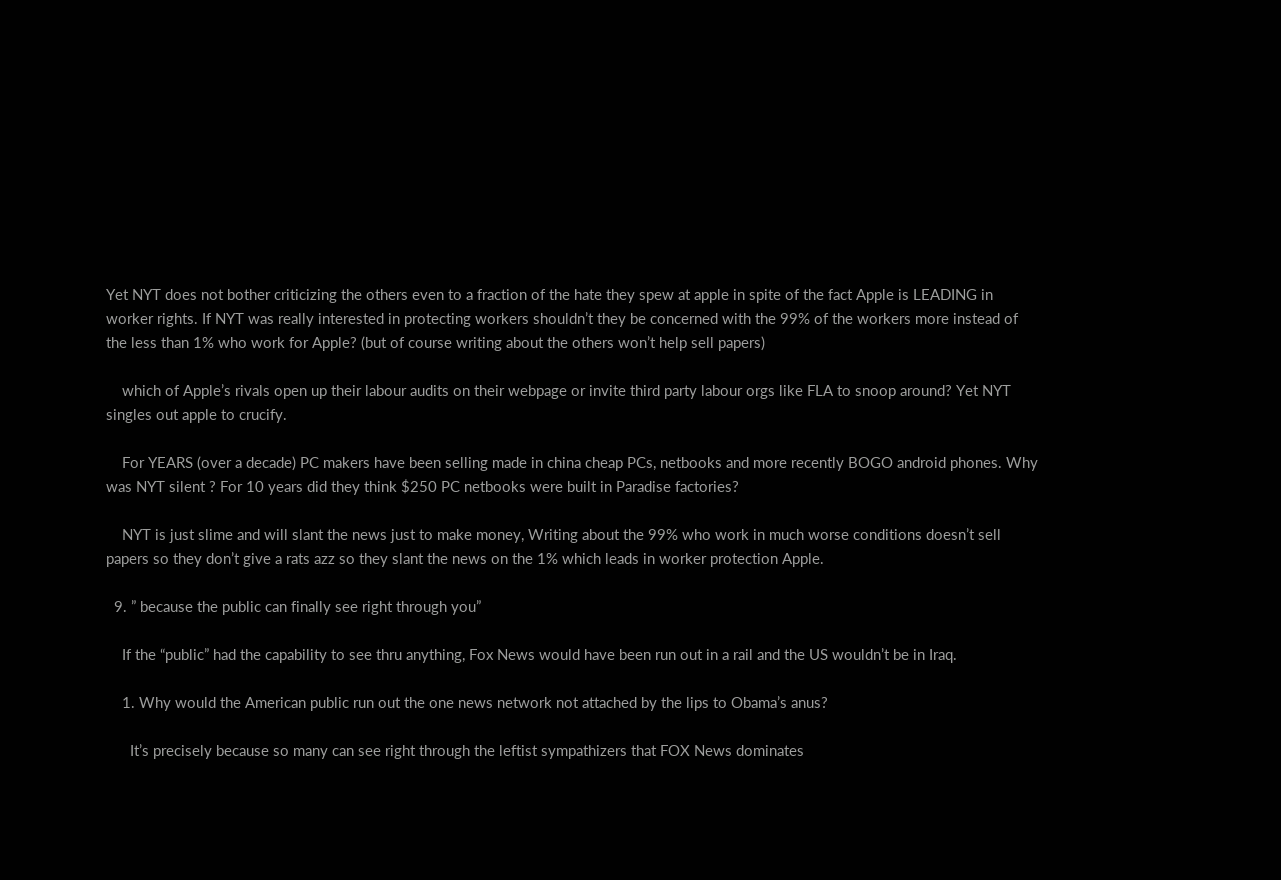Yet NYT does not bother criticizing the others even to a fraction of the hate they spew at apple in spite of the fact Apple is LEADING in worker rights. If NYT was really interested in protecting workers shouldn’t they be concerned with the 99% of the workers more instead of the less than 1% who work for Apple? (but of course writing about the others won’t help sell papers)

    which of Apple’s rivals open up their labour audits on their webpage or invite third party labour orgs like FLA to snoop around? Yet NYT singles out apple to crucify.

    For YEARS (over a decade) PC makers have been selling made in china cheap PCs, netbooks and more recently BOGO android phones. Why was NYT silent ? For 10 years did they think $250 PC netbooks were built in Paradise factories?

    NYT is just slime and will slant the news just to make money, Writing about the 99% who work in much worse conditions doesn’t sell papers so they don’t give a rats azz so they slant the news on the 1% which leads in worker protection Apple.

  9. ” because the public can finally see right through you”

    If the “public” had the capability to see thru anything, Fox News would have been run out in a rail and the US wouldn’t be in Iraq.

    1. Why would the American public run out the one news network not attached by the lips to Obama’s anus?

      It’s precisely because so many can see right through the leftist sympathizers that FOX News dominates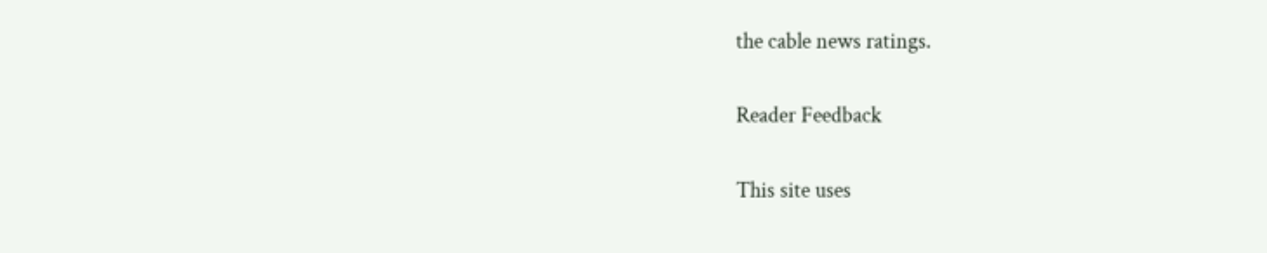the cable news ratings.

Reader Feedback

This site uses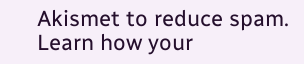Akismet to reduce spam. Learn how your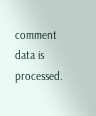comment data is processed.